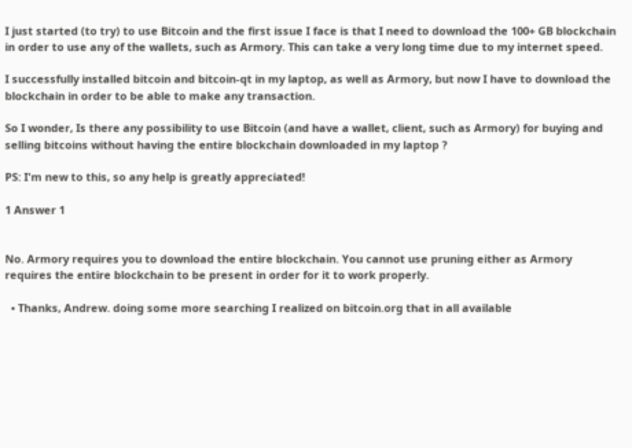I just started (to try) to use Bitcoin and the first issue I face is that I need to download the 100+ GB blockchain in order to use any of the wallets, such as Armory. This can take a very long time due to my internet speed.

I successfully installed bitcoin and bitcoin-qt in my laptop, as well as Armory, but now I have to download the blockchain in order to be able to make any transaction.

So I wonder, Is there any possibility to use Bitcoin (and have a wallet, client, such as Armory) for buying and selling bitcoins without having the entire blockchain downloaded in my laptop ?

PS: I'm new to this, so any help is greatly appreciated!

1 Answer 1


No. Armory requires you to download the entire blockchain. You cannot use pruning either as Armory requires the entire blockchain to be present in order for it to work properly.

  • Thanks, Andrew. doing some more searching I realized on bitcoin.org that in all available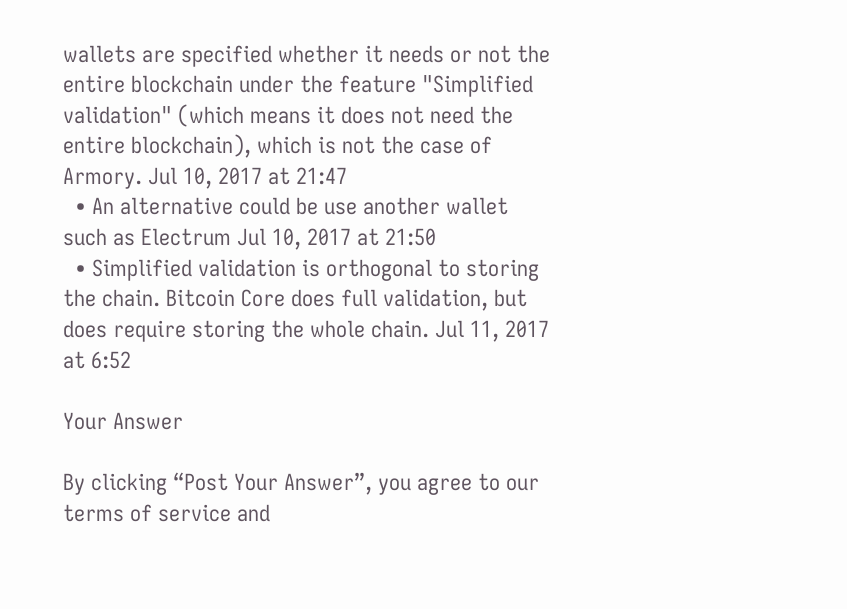wallets are specified whether it needs or not the entire blockchain under the feature "Simplified validation" (which means it does not need the entire blockchain), which is not the case of Armory. Jul 10, 2017 at 21:47
  • An alternative could be use another wallet such as Electrum Jul 10, 2017 at 21:50
  • Simplified validation is orthogonal to storing the chain. Bitcoin Core does full validation, but does require storing the whole chain. Jul 11, 2017 at 6:52

Your Answer

By clicking “Post Your Answer”, you agree to our terms of service and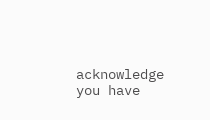acknowledge you have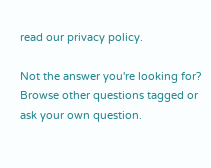read our privacy policy.

Not the answer you're looking for? Browse other questions tagged or ask your own question.